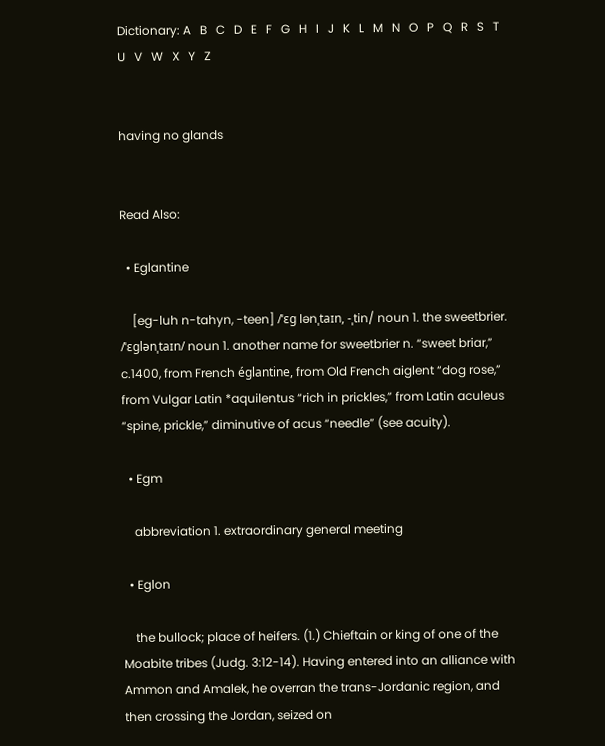Dictionary: A   B   C   D   E   F   G   H   I   J   K   L   M   N   O   P   Q   R   S   T   U   V   W   X   Y   Z


having no glands


Read Also:

  • Eglantine

    [eg-luh n-tahyn, -teen] /ˈɛg lənˌtaɪn, -ˌtin/ noun 1. the sweetbrier. /ˈɛɡlənˌtaɪn/ noun 1. another name for sweetbrier n. “sweet briar,” c.1400, from French églantine, from Old French aiglent “dog rose,” from Vulgar Latin *aquilentus “rich in prickles,” from Latin aculeus “spine, prickle,” diminutive of acus “needle” (see acuity).

  • Egm

    abbreviation 1. extraordinary general meeting

  • Eglon

    the bullock; place of heifers. (1.) Chieftain or king of one of the Moabite tribes (Judg. 3:12-14). Having entered into an alliance with Ammon and Amalek, he overran the trans-Jordanic region, and then crossing the Jordan, seized on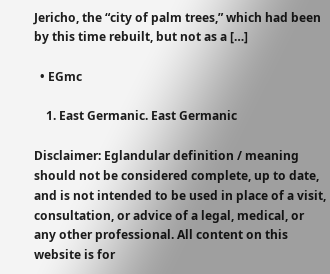Jericho, the “city of palm trees,” which had been by this time rebuilt, but not as a […]

  • EGmc

    1. East Germanic. East Germanic

Disclaimer: Eglandular definition / meaning should not be considered complete, up to date, and is not intended to be used in place of a visit, consultation, or advice of a legal, medical, or any other professional. All content on this website is for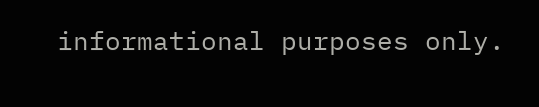informational purposes only.